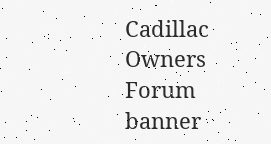Cadillac Owners Forum banner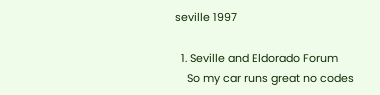seville 1997

  1. Seville and Eldorado Forum
    So my car runs great no codes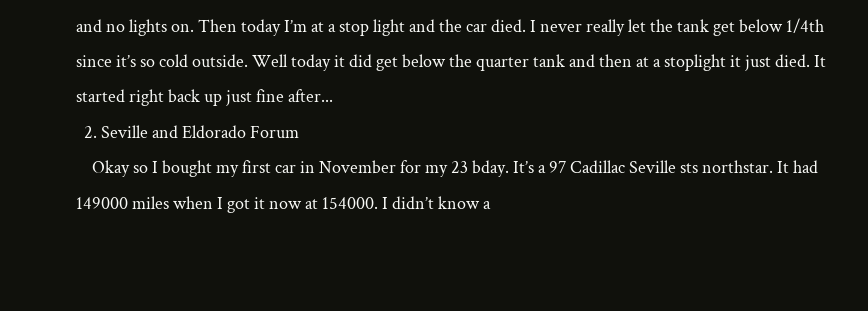and no lights on. Then today I’m at a stop light and the car died. I never really let the tank get below 1/4th since it’s so cold outside. Well today it did get below the quarter tank and then at a stoplight it just died. It started right back up just fine after...
  2. Seville and Eldorado Forum
    Okay so I bought my first car in November for my 23 bday. It’s a 97 Cadillac Seville sts northstar. It had 149000 miles when I got it now at 154000. I didn’t know a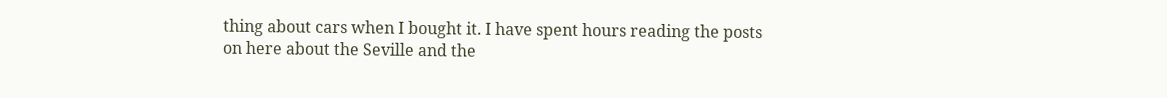thing about cars when I bought it. I have spent hours reading the posts on here about the Seville and the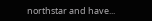northstar and have...